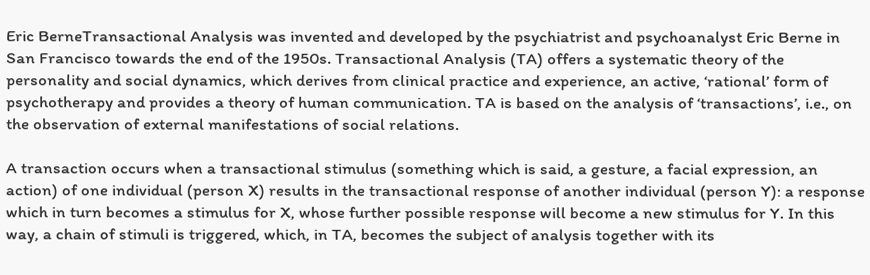Eric BerneTransactional Analysis was invented and developed by the psychiatrist and psychoanalyst Eric Berne in San Francisco towards the end of the 1950s. Transactional Analysis (TA) offers a systematic theory of the personality and social dynamics, which derives from clinical practice and experience, an active, ‘rational’ form of psychotherapy and provides a theory of human communication. TA is based on the analysis of ‘transactions’, i.e., on the observation of external manifestations of social relations.

A transaction occurs when a transactional stimulus (something which is said, a gesture, a facial expression, an action) of one individual (person X) results in the transactional response of another individual (person Y): a response which in turn becomes a stimulus for X, whose further possible response will become a new stimulus for Y. In this way, a chain of stimuli is triggered, which, in TA, becomes the subject of analysis together with its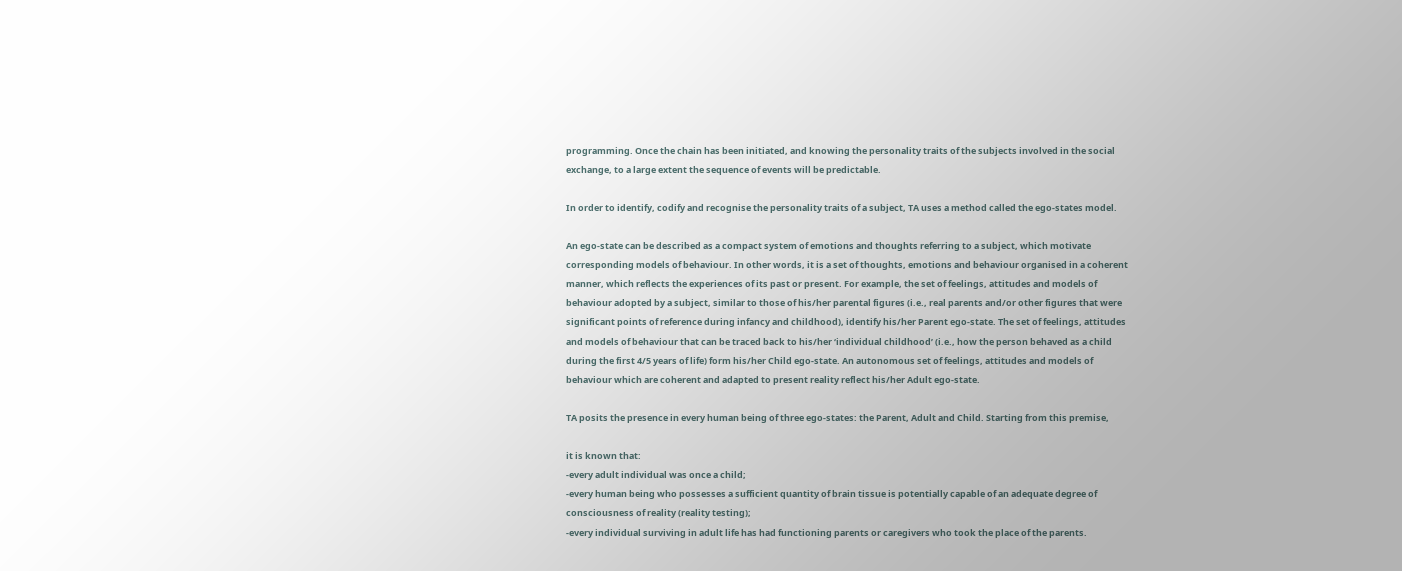programming. Once the chain has been initiated, and knowing the personality traits of the subjects involved in the social exchange, to a large extent the sequence of events will be predictable.

In order to identify, codify and recognise the personality traits of a subject, TA uses a method called the ego-states model.

An ego-state can be described as a compact system of emotions and thoughts referring to a subject, which motivate corresponding models of behaviour. In other words, it is a set of thoughts, emotions and behaviour organised in a coherent manner, which reflects the experiences of its past or present. For example, the set of feelings, attitudes and models of behaviour adopted by a subject, similar to those of his/her parental figures (i.e., real parents and/or other figures that were significant points of reference during infancy and childhood), identify his/her Parent ego-state. The set of feelings, attitudes and models of behaviour that can be traced back to his/her ‘individual childhood’ (i.e., how the person behaved as a child during the first 4/5 years of life) form his/her Child ego-state. An autonomous set of feelings, attitudes and models of behaviour which are coherent and adapted to present reality reflect his/her Adult ego-state.

TA posits the presence in every human being of three ego-states: the Parent, Adult and Child. Starting from this premise,

it is known that:
-every adult individual was once a child;
-every human being who possesses a sufficient quantity of brain tissue is potentially capable of an adequate degree of consciousness of reality (reality testing);
-every individual surviving in adult life has had functioning parents or caregivers who took the place of the parents.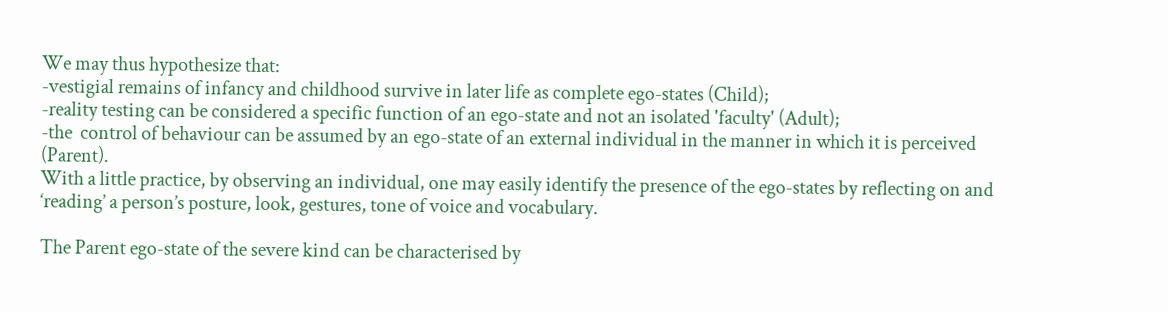We may thus hypothesize that:
-vestigial remains of infancy and childhood survive in later life as complete ego-states (Child);
-reality testing can be considered a specific function of an ego-state and not an isolated 'faculty' (Adult);
-the  control of behaviour can be assumed by an ego-state of an external individual in the manner in which it is perceived (Parent).
With a little practice, by observing an individual, one may easily identify the presence of the ego-states by reflecting on and ‘reading’ a person’s posture, look, gestures, tone of voice and vocabulary.

The Parent ego-state of the severe kind can be characterised by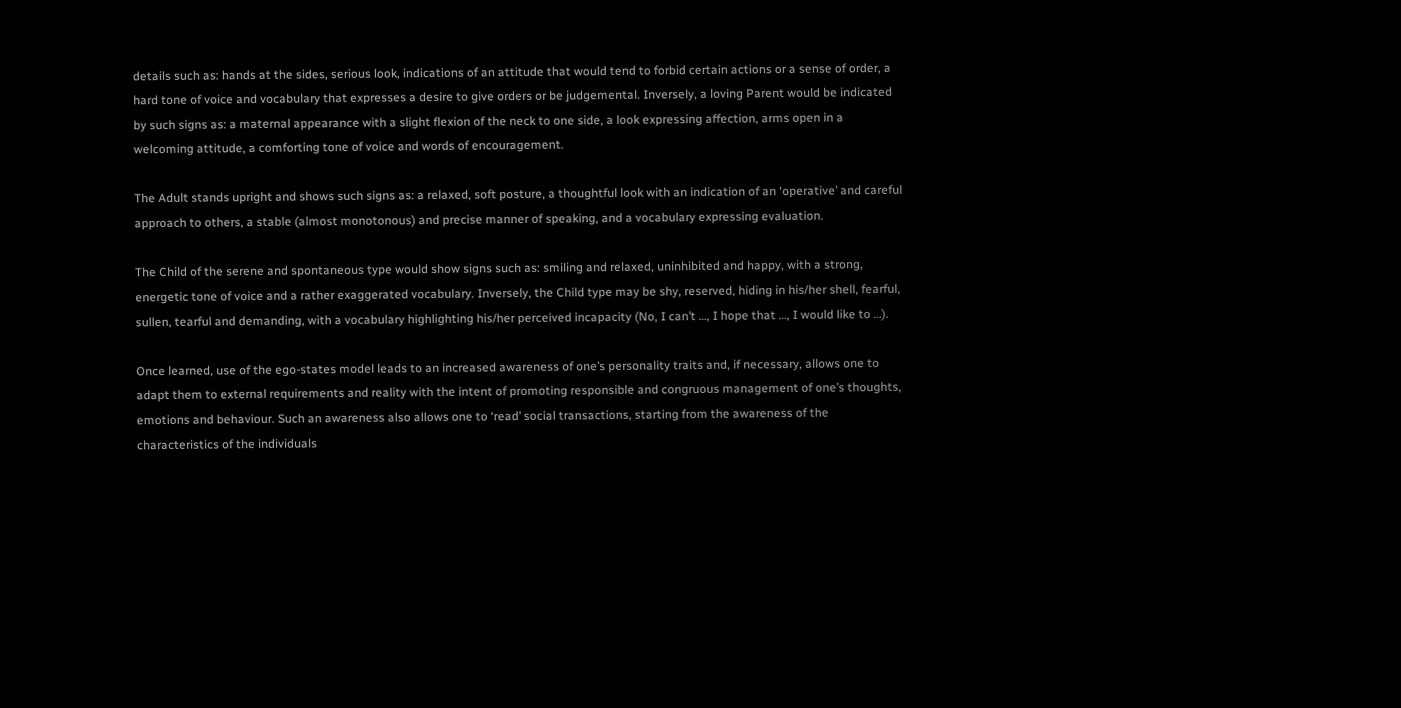details such as: hands at the sides, serious look, indications of an attitude that would tend to forbid certain actions or a sense of order, a hard tone of voice and vocabulary that expresses a desire to give orders or be judgemental. Inversely, a loving Parent would be indicated by such signs as: a maternal appearance with a slight flexion of the neck to one side, a look expressing affection, arms open in a welcoming attitude, a comforting tone of voice and words of encouragement.

The Adult stands upright and shows such signs as: a relaxed, soft posture, a thoughtful look with an indication of an ‘operative’ and careful approach to others, a stable (almost monotonous) and precise manner of speaking, and a vocabulary expressing evaluation.

The Child of the serene and spontaneous type would show signs such as: smiling and relaxed, uninhibited and happy, with a strong, energetic tone of voice and a rather exaggerated vocabulary. Inversely, the Child type may be shy, reserved, hiding in his/her shell, fearful, sullen, tearful and demanding, with a vocabulary highlighting his/her perceived incapacity (No, I can’t …, I hope that …, I would like to …).

Once learned, use of the ego-states model leads to an increased awareness of one’s personality traits and, if necessary, allows one to adapt them to external requirements and reality with the intent of promoting responsible and congruous management of one’s thoughts, emotions and behaviour. Such an awareness also allows one to ‘read’ social transactions, starting from the awareness of the characteristics of the individuals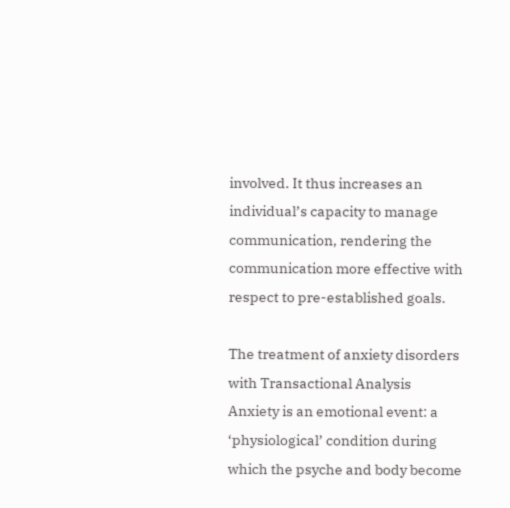involved. It thus increases an individual’s capacity to manage communication, rendering the communication more effective with respect to pre-established goals.

The treatment of anxiety disorders with Transactional Analysis
Anxiety is an emotional event: a ‘physiological’ condition during which the psyche and body become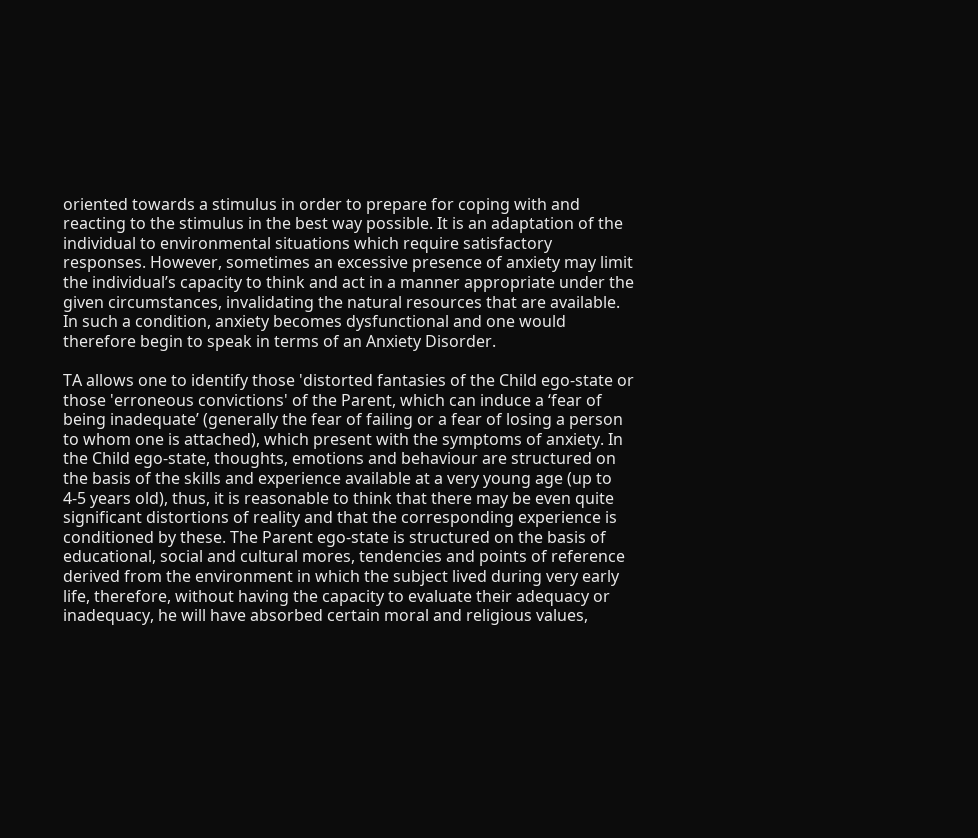oriented towards a stimulus in order to prepare for coping with and reacting to the stimulus in the best way possible. It is an adaptation of the individual to environmental situations which require satisfactory responses. However, sometimes an excessive presence of anxiety may limit the individual’s capacity to think and act in a manner appropriate under the given circumstances, invalidating the natural resources that are available. In such a condition, anxiety becomes dysfunctional and one would therefore begin to speak in terms of an Anxiety Disorder.

TA allows one to identify those 'distorted fantasies of the Child ego-state or those 'erroneous convictions' of the Parent, which can induce a ‘fear of being inadequate’ (generally the fear of failing or a fear of losing a person to whom one is attached), which present with the symptoms of anxiety. In the Child ego-state, thoughts, emotions and behaviour are structured on the basis of the skills and experience available at a very young age (up to 4-5 years old), thus, it is reasonable to think that there may be even quite significant distortions of reality and that the corresponding experience is conditioned by these. The Parent ego-state is structured on the basis of educational, social and cultural mores, tendencies and points of reference derived from the environment in which the subject lived during very early life, therefore, without having the capacity to evaluate their adequacy or inadequacy, he will have absorbed certain moral and religious values,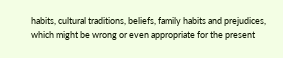habits, cultural traditions, beliefs, family habits and prejudices, which might be wrong or even appropriate for the present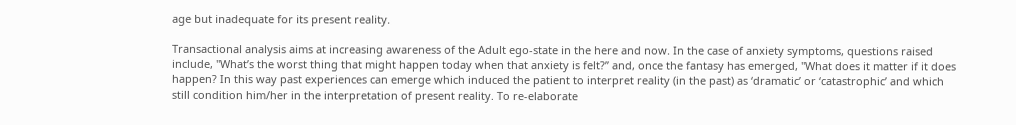age but inadequate for its present reality.

Transactional analysis aims at increasing awareness of the Adult ego-state in the here and now. In the case of anxiety symptoms, questions raised include, "What’s the worst thing that might happen today when that anxiety is felt?” and, once the fantasy has emerged, "What does it matter if it does happen? In this way past experiences can emerge which induced the patient to interpret reality (in the past) as ‘dramatic’ or ‘catastrophic’ and which still condition him/her in the interpretation of present reality. To re-elaborate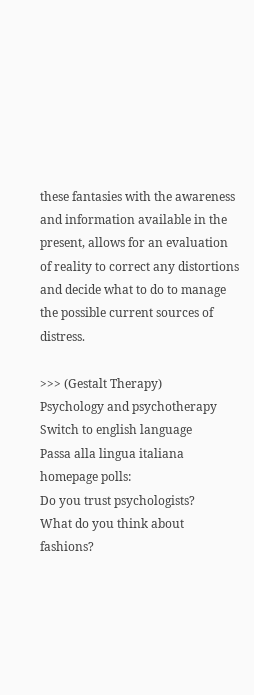these fantasies with the awareness and information available in the present, allows for an evaluation of reality to correct any distortions and decide what to do to manage the possible current sources of distress.

>>> (Gestalt Therapy)
Psychology and psychotherapy
Switch to english language
Passa alla lingua italiana homepage polls:
Do you trust psychologists?
What do you think about fashions?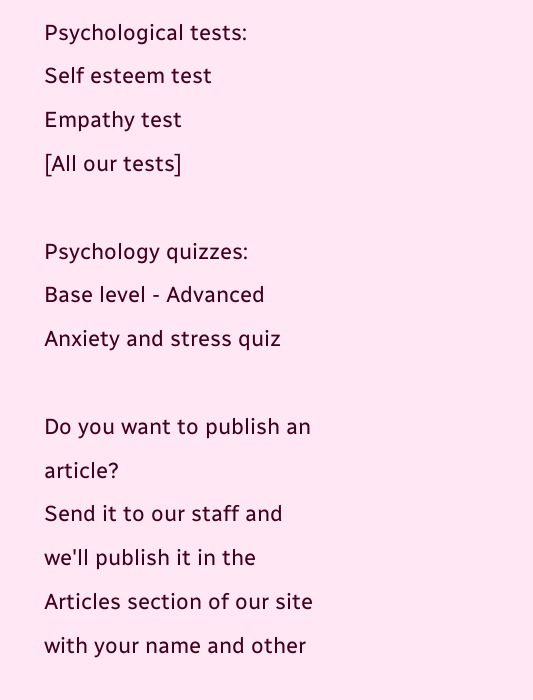Psychological tests:
Self esteem test
Empathy test
[All our tests]

Psychology quizzes:
Base level - Advanced
Anxiety and stress quiz

Do you want to publish an article?
Send it to our staff and we'll publish it in the Articles section of our site with your name and other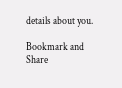details about you.

Bookmark and Share